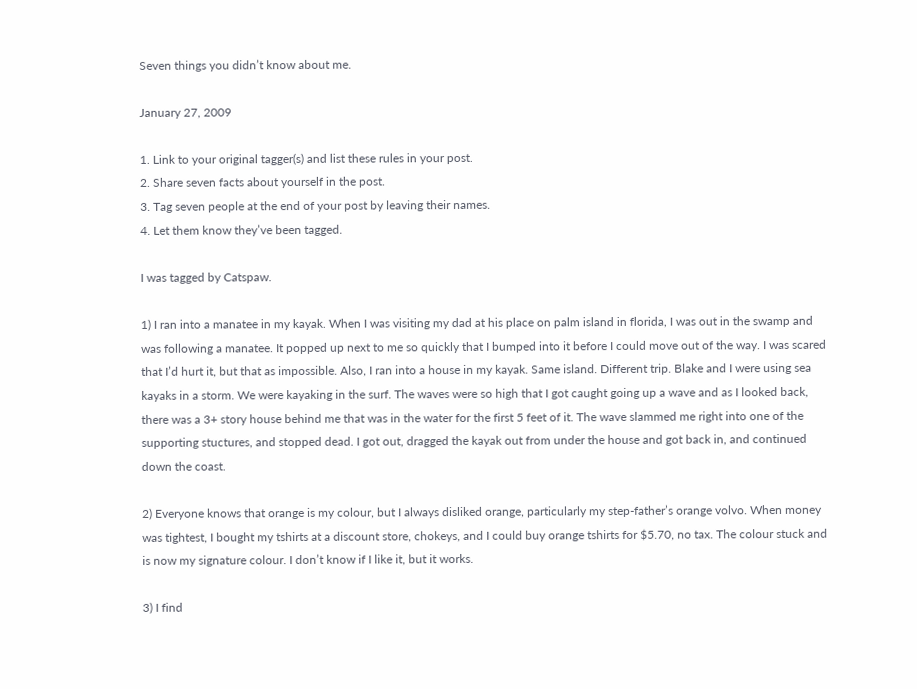Seven things you didn’t know about me.

January 27, 2009

1. Link to your original tagger(s) and list these rules in your post.
2. Share seven facts about yourself in the post.
3. Tag seven people at the end of your post by leaving their names.
4. Let them know they’ve been tagged.

I was tagged by Catspaw.

1) I ran into a manatee in my kayak. When I was visiting my dad at his place on palm island in florida, I was out in the swamp and was following a manatee. It popped up next to me so quickly that I bumped into it before I could move out of the way. I was scared that I’d hurt it, but that as impossible. Also, I ran into a house in my kayak. Same island. Different trip. Blake and I were using sea kayaks in a storm. We were kayaking in the surf. The waves were so high that I got caught going up a wave and as I looked back, there was a 3+ story house behind me that was in the water for the first 5 feet of it. The wave slammed me right into one of the supporting stuctures, and stopped dead. I got out, dragged the kayak out from under the house and got back in, and continued down the coast.

2) Everyone knows that orange is my colour, but I always disliked orange, particularly my step-father’s orange volvo. When money was tightest, I bought my tshirts at a discount store, chokeys, and I could buy orange tshirts for $5.70, no tax. The colour stuck and is now my signature colour. I don’t know if I like it, but it works.

3) I find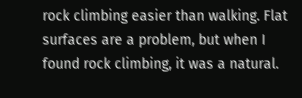rock climbing easier than walking. Flat surfaces are a problem, but when I found rock climbing, it was a natural.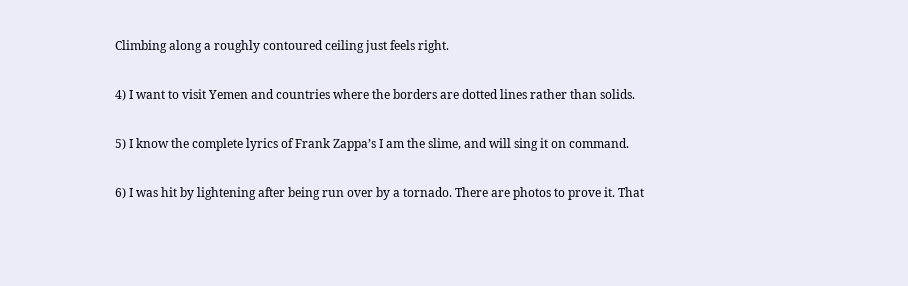Climbing along a roughly contoured ceiling just feels right.

4) I want to visit Yemen and countries where the borders are dotted lines rather than solids.

5) I know the complete lyrics of Frank Zappa’s I am the slime, and will sing it on command.

6) I was hit by lightening after being run over by a tornado. There are photos to prove it. That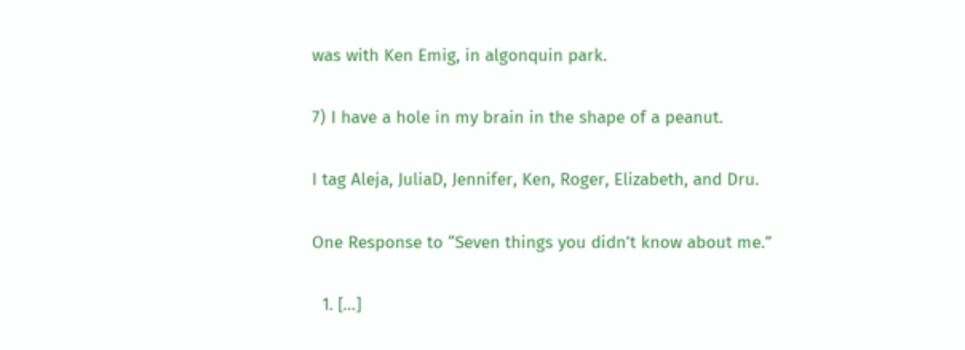was with Ken Emig, in algonquin park.

7) I have a hole in my brain in the shape of a peanut.

I tag Aleja, JuliaD, Jennifer, Ken, Roger, Elizabeth, and Dru.

One Response to “Seven things you didn’t know about me.”

  1. […]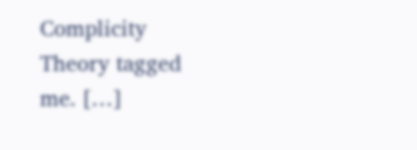Complicity Theory tagged me. […]